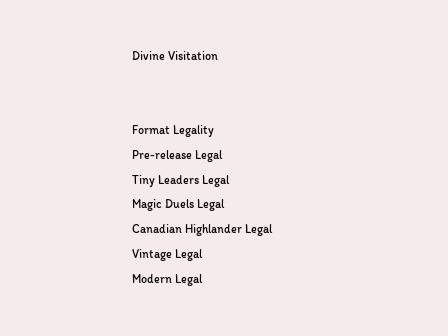Divine Visitation


Format Legality
Pre-release Legal
Tiny Leaders Legal
Magic Duels Legal
Canadian Highlander Legal
Vintage Legal
Modern Legal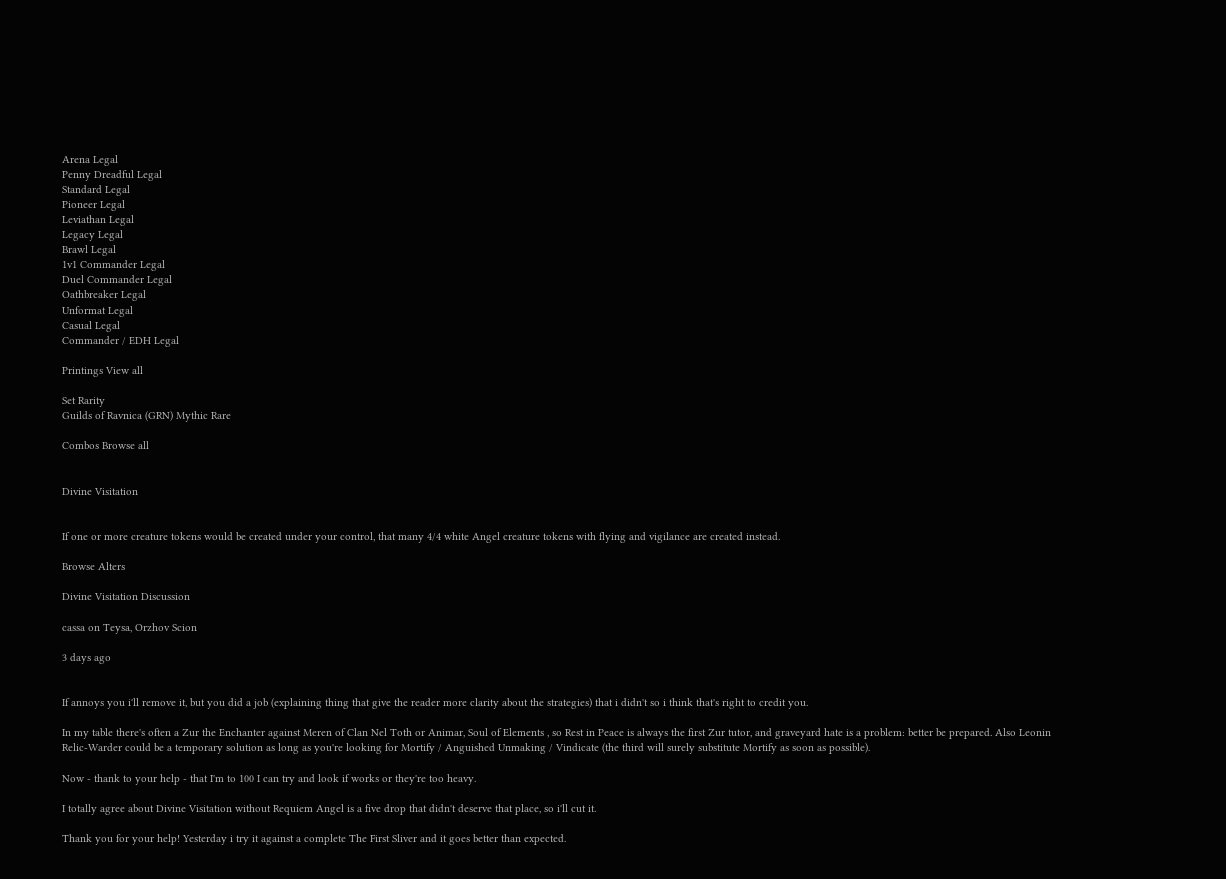Arena Legal
Penny Dreadful Legal
Standard Legal
Pioneer Legal
Leviathan Legal
Legacy Legal
Brawl Legal
1v1 Commander Legal
Duel Commander Legal
Oathbreaker Legal
Unformat Legal
Casual Legal
Commander / EDH Legal

Printings View all

Set Rarity
Guilds of Ravnica (GRN) Mythic Rare

Combos Browse all


Divine Visitation


If one or more creature tokens would be created under your control, that many 4/4 white Angel creature tokens with flying and vigilance are created instead.

Browse Alters

Divine Visitation Discussion

cassa on Teysa, Orzhov Scion

3 days ago


If annoys you i'll remove it, but you did a job (explaining thing that give the reader more clarity about the strategies) that i didn't so i think that's right to credit you.

In my table there's often a Zur the Enchanter against Meren of Clan Nel Toth or Animar, Soul of Elements , so Rest in Peace is always the first Zur tutor, and graveyard hate is a problem: better be prepared. Also Leonin Relic-Warder could be a temporary solution as long as you're looking for Mortify / Anguished Unmaking / Vindicate (the third will surely substitute Mortify as soon as possible).

Now - thank to your help - that I'm to 100 I can try and look if works or they're too heavy.

I totally agree about Divine Visitation without Requiem Angel is a five drop that didn't deserve that place, so i'll cut it.

Thank you for your help! Yesterday i try it against a complete The First Sliver and it goes better than expected.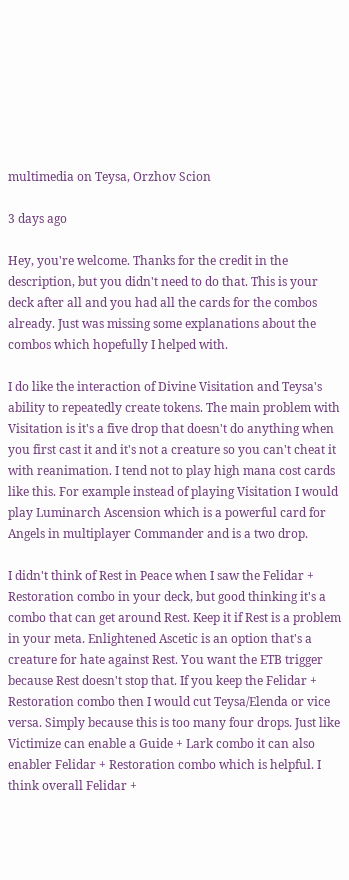multimedia on Teysa, Orzhov Scion

3 days ago

Hey, you're welcome. Thanks for the credit in the description, but you didn't need to do that. This is your deck after all and you had all the cards for the combos already. Just was missing some explanations about the combos which hopefully I helped with.

I do like the interaction of Divine Visitation and Teysa's ability to repeatedly create tokens. The main problem with Visitation is it's a five drop that doesn't do anything when you first cast it and it's not a creature so you can't cheat it with reanimation. I tend not to play high mana cost cards like this. For example instead of playing Visitation I would play Luminarch Ascension which is a powerful card for Angels in multiplayer Commander and is a two drop.

I didn't think of Rest in Peace when I saw the Felidar + Restoration combo in your deck, but good thinking it's a combo that can get around Rest. Keep it if Rest is a problem in your meta. Enlightened Ascetic is an option that's a creature for hate against Rest. You want the ETB trigger because Rest doesn't stop that. If you keep the Felidar + Restoration combo then I would cut Teysa/Elenda or vice versa. Simply because this is too many four drops. Just like Victimize can enable a Guide + Lark combo it can also enabler Felidar + Restoration combo which is helpful. I think overall Felidar +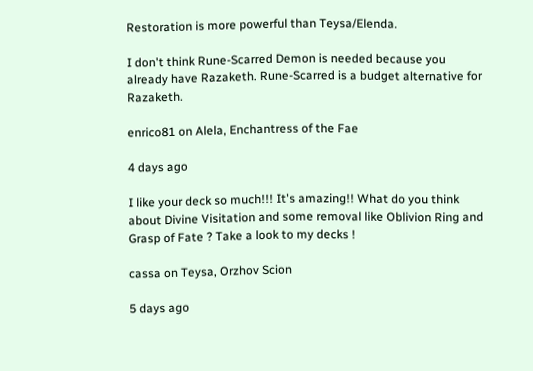Restoration is more powerful than Teysa/Elenda.

I don't think Rune-Scarred Demon is needed because you already have Razaketh. Rune-Scarred is a budget alternative for Razaketh.

enrico81 on Alela, Enchantress of the Fae

4 days ago

I like your deck so much!!! It's amazing!! What do you think about Divine Visitation and some removal like Oblivion Ring and Grasp of Fate ? Take a look to my decks !

cassa on Teysa, Orzhov Scion

5 days ago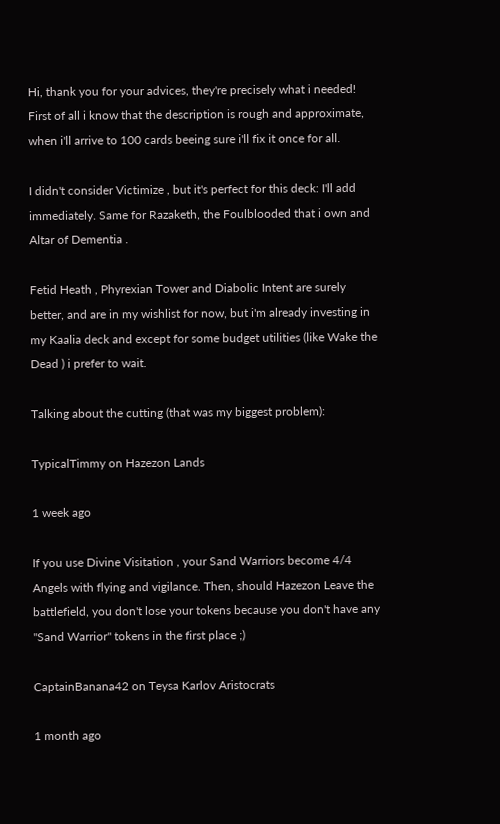Hi, thank you for your advices, they're precisely what i needed! First of all i know that the description is rough and approximate, when i'll arrive to 100 cards beeing sure i'll fix it once for all.

I didn't consider Victimize , but it's perfect for this deck: I'll add immediately. Same for Razaketh, the Foulblooded that i own and Altar of Dementia .

Fetid Heath , Phyrexian Tower and Diabolic Intent are surely better, and are in my wishlist for now, but i'm already investing in my Kaalia deck and except for some budget utilities (like Wake the Dead ) i prefer to wait.

Talking about the cutting (that was my biggest problem):

TypicalTimmy on Hazezon Lands

1 week ago

If you use Divine Visitation , your Sand Warriors become 4/4 Angels with flying and vigilance. Then, should Hazezon Leave the battlefield, you don't lose your tokens because you don't have any "Sand Warrior" tokens in the first place ;)

CaptainBanana42 on Teysa Karlov Aristocrats

1 month ago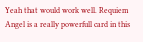Yeah that would work well. Requiem Angel is a really powerfull card in this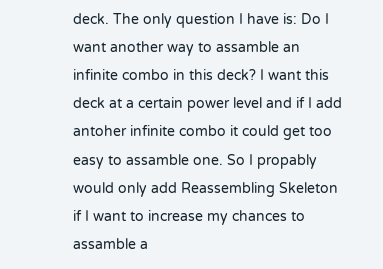deck. The only question I have is: Do I want another way to assamble an infinite combo in this deck? I want this deck at a certain power level and if I add antoher infinite combo it could get too easy to assamble one. So I propably would only add Reassembling Skeleton if I want to increase my chances to assamble a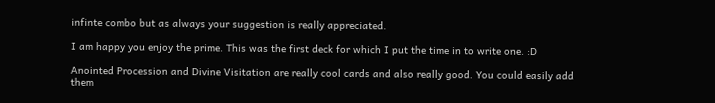infinte combo but as always your suggestion is really appreciated.

I am happy you enjoy the prime. This was the first deck for which I put the time in to write one. :D

Anointed Procession and Divine Visitation are really cool cards and also really good. You could easily add them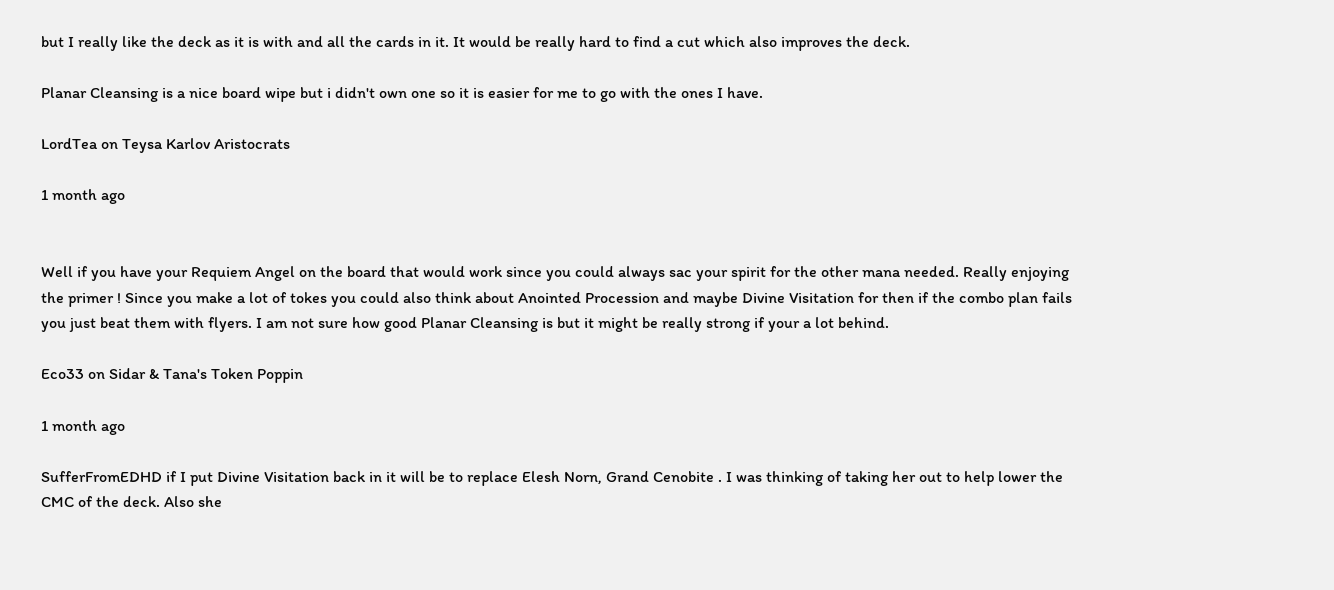but I really like the deck as it is with and all the cards in it. It would be really hard to find a cut which also improves the deck.

Planar Cleansing is a nice board wipe but i didn't own one so it is easier for me to go with the ones I have.

LordTea on Teysa Karlov Aristocrats

1 month ago


Well if you have your Requiem Angel on the board that would work since you could always sac your spirit for the other mana needed. Really enjoying the primer ! Since you make a lot of tokes you could also think about Anointed Procession and maybe Divine Visitation for then if the combo plan fails you just beat them with flyers. I am not sure how good Planar Cleansing is but it might be really strong if your a lot behind.

Eco33 on Sidar & Tana's Token Poppin

1 month ago

SufferFromEDHD if I put Divine Visitation back in it will be to replace Elesh Norn, Grand Cenobite . I was thinking of taking her out to help lower the CMC of the deck. Also she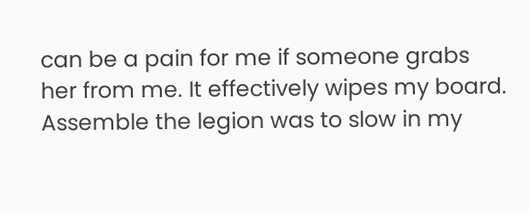can be a pain for me if someone grabs her from me. It effectively wipes my board. Assemble the legion was to slow in my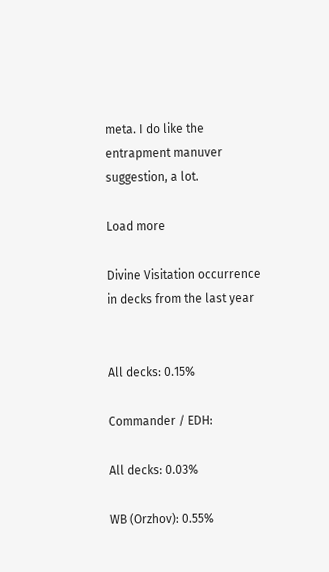meta. I do like the entrapment manuver suggestion, a lot.

Load more

Divine Visitation occurrence in decks from the last year


All decks: 0.15%

Commander / EDH:

All decks: 0.03%

WB (Orzhov): 0.55%